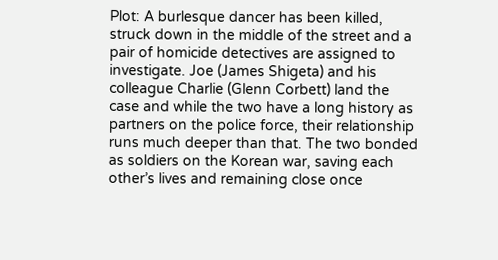Plot: A burlesque dancer has been killed, struck down in the middle of the street and a pair of homicide detectives are assigned to investigate. Joe (James Shigeta) and his colleague Charlie (Glenn Corbett) land the case and while the two have a long history as partners on the police force, their relationship runs much deeper than that. The two bonded as soldiers on the Korean war, saving each other’s lives and remaining close once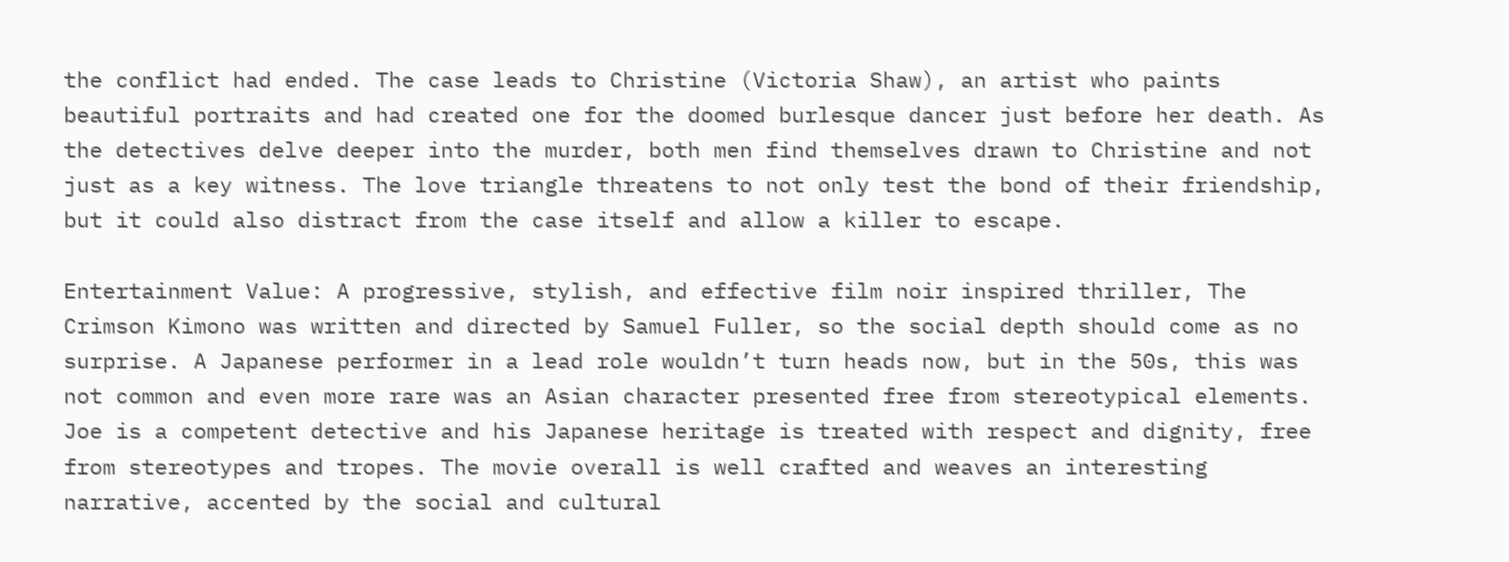the conflict had ended. The case leads to Christine (Victoria Shaw), an artist who paints beautiful portraits and had created one for the doomed burlesque dancer just before her death. As the detectives delve deeper into the murder, both men find themselves drawn to Christine and not just as a key witness. The love triangle threatens to not only test the bond of their friendship, but it could also distract from the case itself and allow a killer to escape.

Entertainment Value: A progressive, stylish, and effective film noir inspired thriller, The Crimson Kimono was written and directed by Samuel Fuller, so the social depth should come as no surprise. A Japanese performer in a lead role wouldn’t turn heads now, but in the 50s, this was not common and even more rare was an Asian character presented free from stereotypical elements. Joe is a competent detective and his Japanese heritage is treated with respect and dignity, free from stereotypes and tropes. The movie overall is well crafted and weaves an interesting narrative, accented by the social and cultural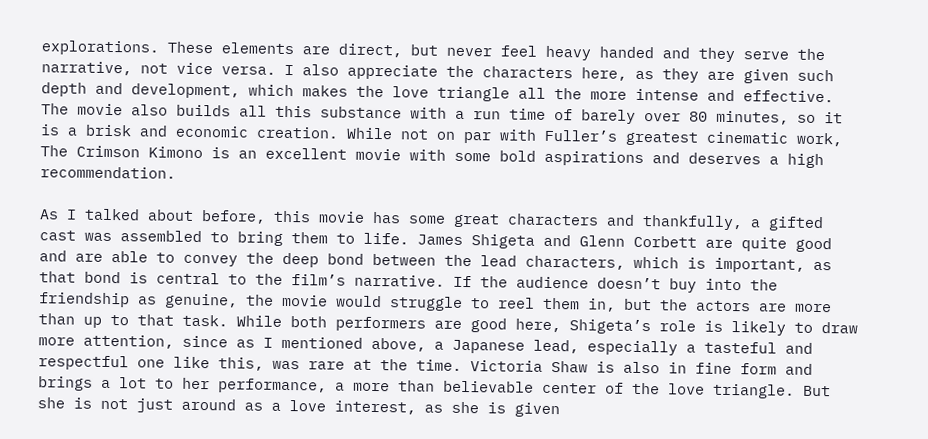explorations. These elements are direct, but never feel heavy handed and they serve the narrative, not vice versa. I also appreciate the characters here, as they are given such depth and development, which makes the love triangle all the more intense and effective. The movie also builds all this substance with a run time of barely over 80 minutes, so it is a brisk and economic creation. While not on par with Fuller’s greatest cinematic work, The Crimson Kimono is an excellent movie with some bold aspirations and deserves a high recommendation.

As I talked about before, this movie has some great characters and thankfully, a gifted cast was assembled to bring them to life. James Shigeta and Glenn Corbett are quite good and are able to convey the deep bond between the lead characters, which is important, as that bond is central to the film’s narrative. If the audience doesn’t buy into the friendship as genuine, the movie would struggle to reel them in, but the actors are more than up to that task. While both performers are good here, Shigeta’s role is likely to draw more attention, since as I mentioned above, a Japanese lead, especially a tasteful and respectful one like this, was rare at the time. Victoria Shaw is also in fine form and brings a lot to her performance, a more than believable center of the love triangle. But she is not just around as a love interest, as she is given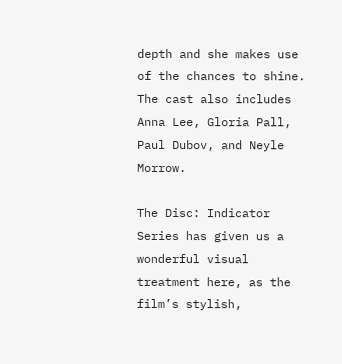depth and she makes use of the chances to shine. The cast also includes Anna Lee, Gloria Pall, Paul Dubov, and Neyle Morrow.

The Disc: Indicator Series has given us a wonderful visual treatment here, as the film’s stylish,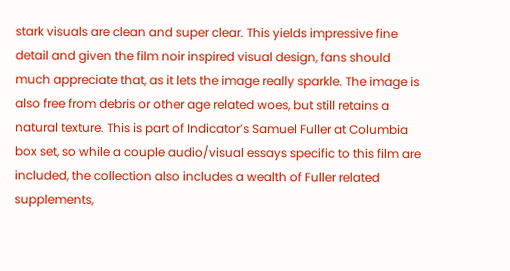stark visuals are clean and super clear. This yields impressive fine detail and given the film noir inspired visual design, fans should much appreciate that, as it lets the image really sparkle. The image is also free from debris or other age related woes, but still retains a natural texture. This is part of Indicator’s Samuel Fuller at Columbia box set, so while a couple audio/visual essays specific to this film are included, the collection also includes a wealth of Fuller related supplements,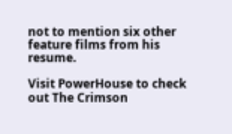not to mention six other feature films from his resume.

Visit PowerHouse to check out The Crimson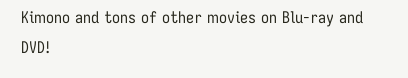Kimono and tons of other movies on Blu-ray and DVD!